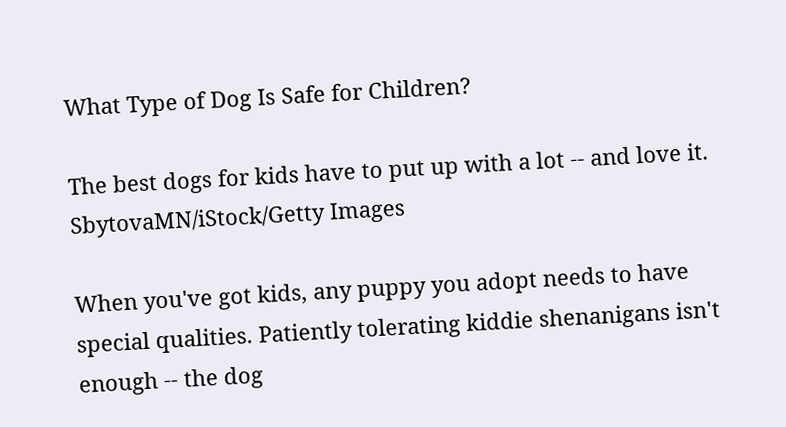What Type of Dog Is Safe for Children?

The best dogs for kids have to put up with a lot -- and love it.
SbytovaMN/iStock/Getty Images

When you've got kids, any puppy you adopt needs to have special qualities. Patiently tolerating kiddie shenanigans isn't enough -- the dog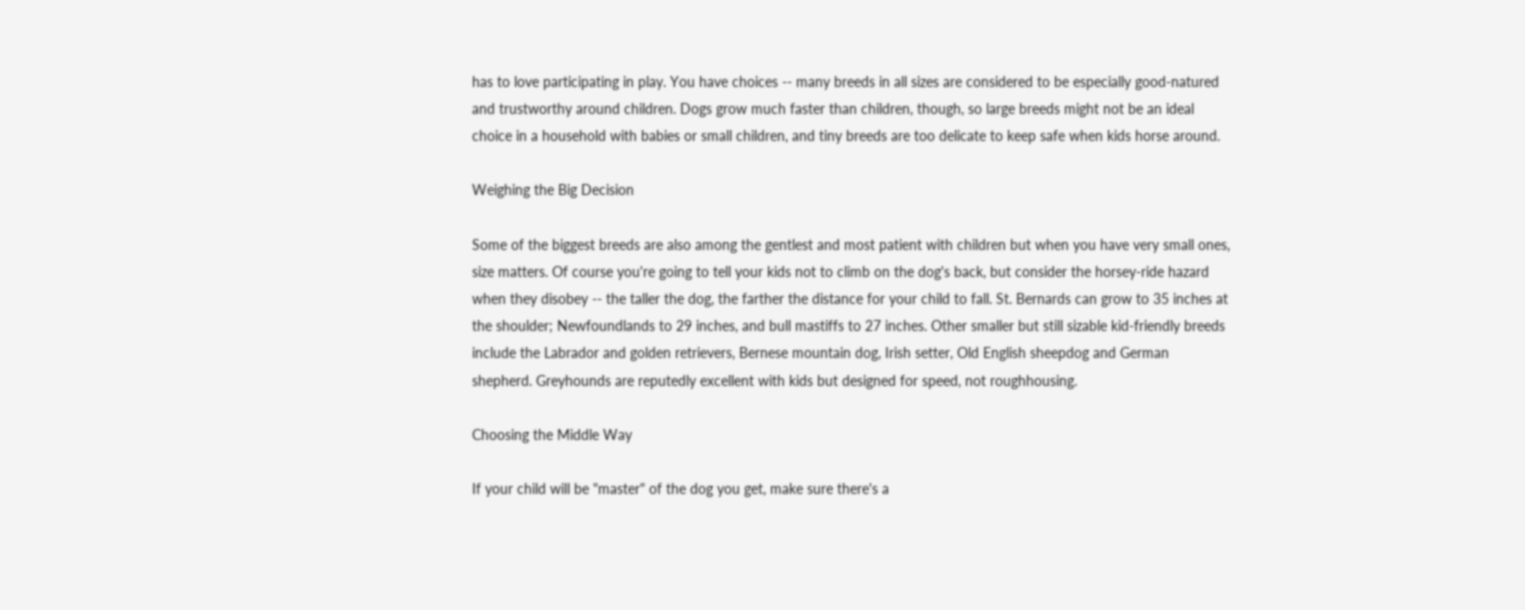has to love participating in play. You have choices -- many breeds in all sizes are considered to be especially good-natured and trustworthy around children. Dogs grow much faster than children, though, so large breeds might not be an ideal choice in a household with babies or small children, and tiny breeds are too delicate to keep safe when kids horse around.

Weighing the Big Decision

Some of the biggest breeds are also among the gentlest and most patient with children but when you have very small ones, size matters. Of course you're going to tell your kids not to climb on the dog's back, but consider the horsey-ride hazard when they disobey -- the taller the dog, the farther the distance for your child to fall. St. Bernards can grow to 35 inches at the shoulder; Newfoundlands to 29 inches, and bull mastiffs to 27 inches. Other smaller but still sizable kid-friendly breeds include the Labrador and golden retrievers, Bernese mountain dog, Irish setter, Old English sheepdog and German shepherd. Greyhounds are reputedly excellent with kids but designed for speed, not roughhousing.

Choosing the Middle Way

If your child will be "master" of the dog you get, make sure there's a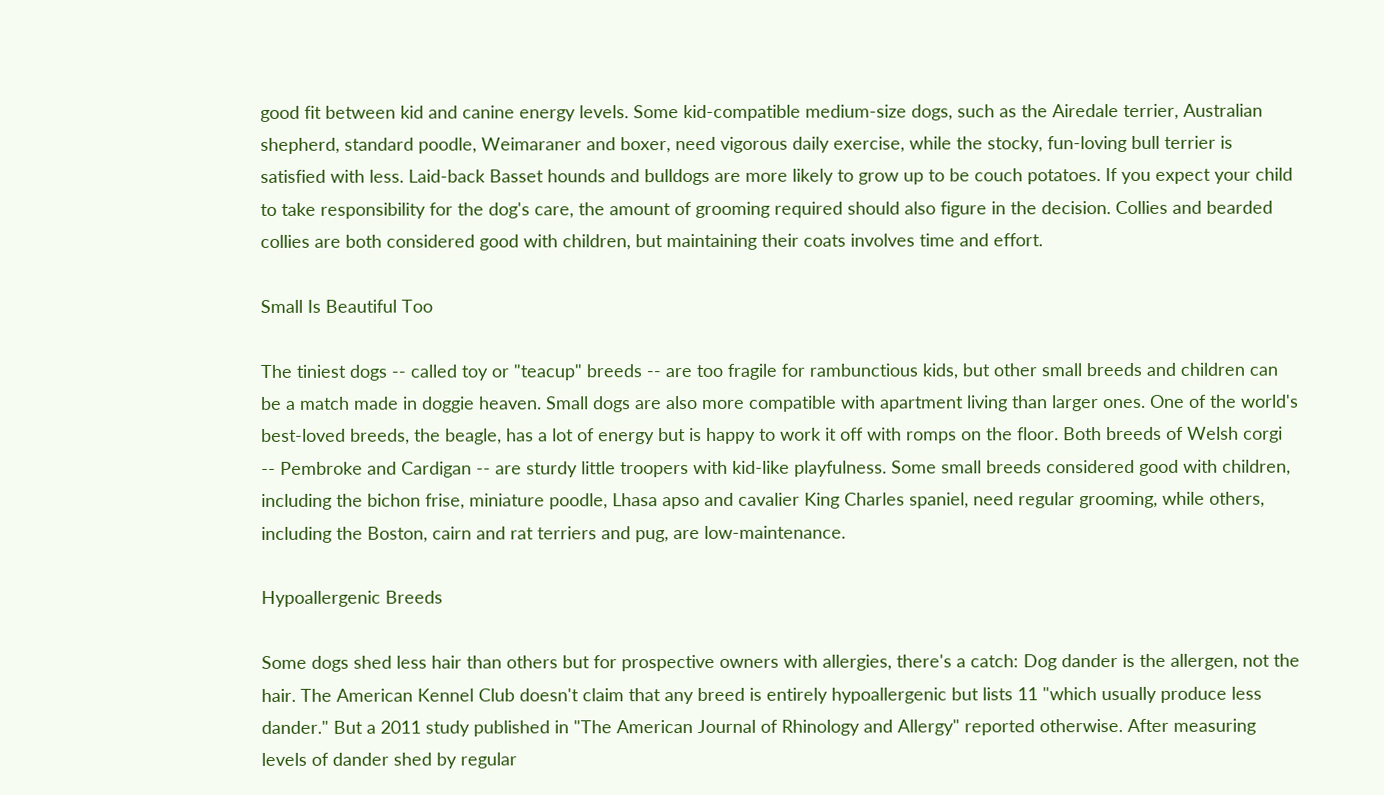good fit between kid and canine energy levels. Some kid-compatible medium-size dogs, such as the Airedale terrier, Australian shepherd, standard poodle, Weimaraner and boxer, need vigorous daily exercise, while the stocky, fun-loving bull terrier is satisfied with less. Laid-back Basset hounds and bulldogs are more likely to grow up to be couch potatoes. If you expect your child to take responsibility for the dog's care, the amount of grooming required should also figure in the decision. Collies and bearded collies are both considered good with children, but maintaining their coats involves time and effort.

Small Is Beautiful Too

The tiniest dogs -- called toy or "teacup" breeds -- are too fragile for rambunctious kids, but other small breeds and children can be a match made in doggie heaven. Small dogs are also more compatible with apartment living than larger ones. One of the world's best-loved breeds, the beagle, has a lot of energy but is happy to work it off with romps on the floor. Both breeds of Welsh corgi -- Pembroke and Cardigan -- are sturdy little troopers with kid-like playfulness. Some small breeds considered good with children, including the bichon frise, miniature poodle, Lhasa apso and cavalier King Charles spaniel, need regular grooming, while others, including the Boston, cairn and rat terriers and pug, are low-maintenance.

Hypoallergenic Breeds

Some dogs shed less hair than others but for prospective owners with allergies, there's a catch: Dog dander is the allergen, not the hair. The American Kennel Club doesn't claim that any breed is entirely hypoallergenic but lists 11 "which usually produce less dander." But a 2011 study published in "The American Journal of Rhinology and Allergy" reported otherwise. After measuring levels of dander shed by regular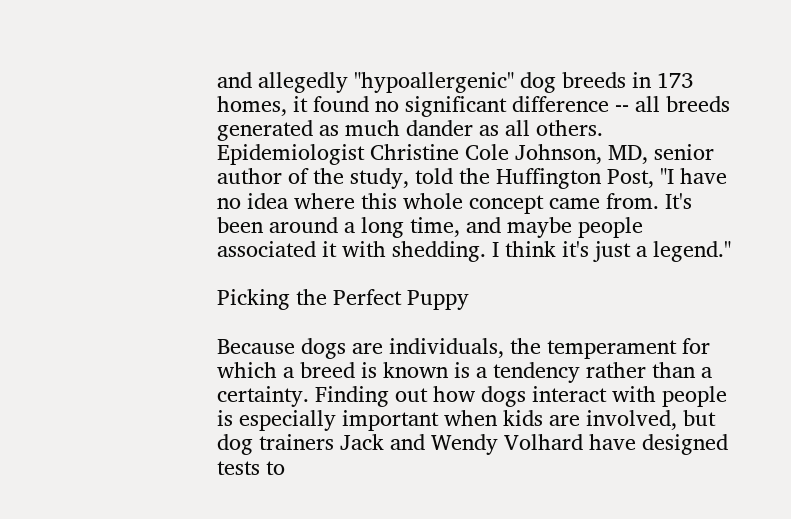and allegedly "hypoallergenic" dog breeds in 173 homes, it found no significant difference -- all breeds generated as much dander as all others. Epidemiologist Christine Cole Johnson, MD, senior author of the study, told the Huffington Post, "I have no idea where this whole concept came from. It's been around a long time, and maybe people associated it with shedding. I think it's just a legend."

Picking the Perfect Puppy

Because dogs are individuals, the temperament for which a breed is known is a tendency rather than a certainty. Finding out how dogs interact with people is especially important when kids are involved, but dog trainers Jack and Wendy Volhard have designed tests to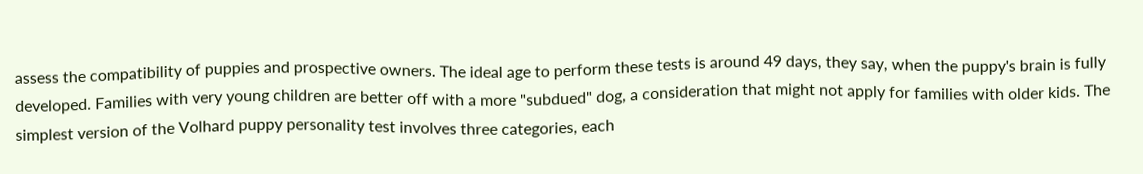assess the compatibility of puppies and prospective owners. The ideal age to perform these tests is around 49 days, they say, when the puppy's brain is fully developed. Families with very young children are better off with a more "subdued" dog, a consideration that might not apply for families with older kids. The simplest version of the Volhard puppy personality test involves three categories, each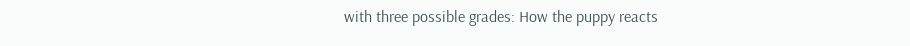with three possible grades: How the puppy reacts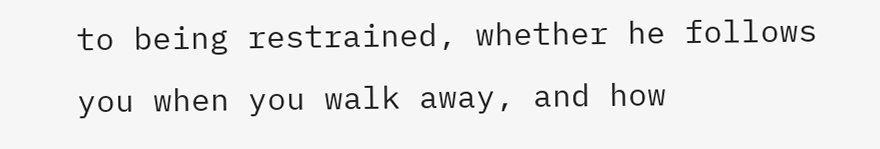to being restrained, whether he follows you when you walk away, and how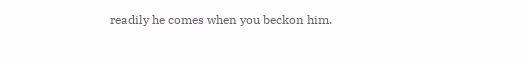readily he comes when you beckon him.